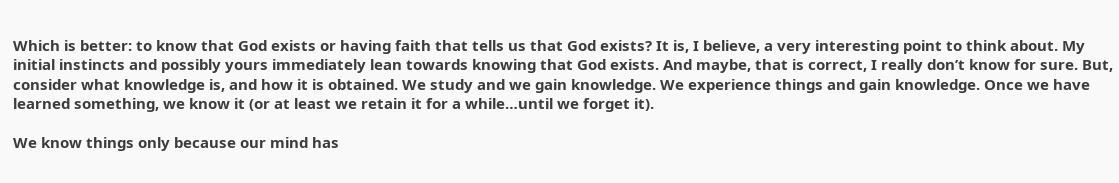Which is better: to know that God exists or having faith that tells us that God exists? It is, I believe, a very interesting point to think about. My initial instincts and possibly yours immediately lean towards knowing that God exists. And maybe, that is correct, I really don’t know for sure. But, consider what knowledge is, and how it is obtained. We study and we gain knowledge. We experience things and gain knowledge. Once we have learned something, we know it (or at least we retain it for a while…until we forget it).

We know things only because our mind has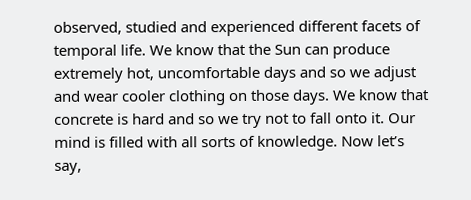observed, studied and experienced different facets of temporal life. We know that the Sun can produce extremely hot, uncomfortable days and so we adjust and wear cooler clothing on those days. We know that concrete is hard and so we try not to fall onto it. Our mind is filled with all sorts of knowledge. Now let’s say,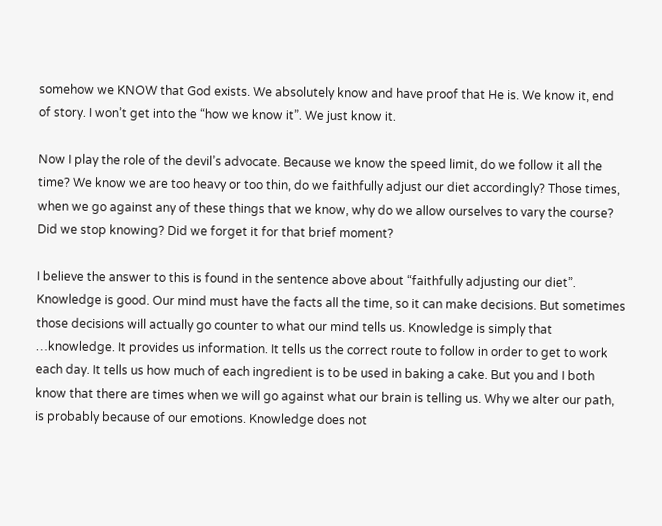somehow we KNOW that God exists. We absolutely know and have proof that He is. We know it, end of story. I won’t get into the “how we know it”. We just know it.

Now I play the role of the devil’s advocate. Because we know the speed limit, do we follow it all the time? We know we are too heavy or too thin, do we faithfully adjust our diet accordingly? Those times, when we go against any of these things that we know, why do we allow ourselves to vary the course? Did we stop knowing? Did we forget it for that brief moment?

I believe the answer to this is found in the sentence above about “faithfully adjusting our diet”. Knowledge is good. Our mind must have the facts all the time, so it can make decisions. But sometimes those decisions will actually go counter to what our mind tells us. Knowledge is simply that …knowledge. It provides us information. It tells us the correct route to follow in order to get to work each day. It tells us how much of each ingredient is to be used in baking a cake. But you and I both know that there are times when we will go against what our brain is telling us. Why we alter our path, is probably because of our emotions. Knowledge does not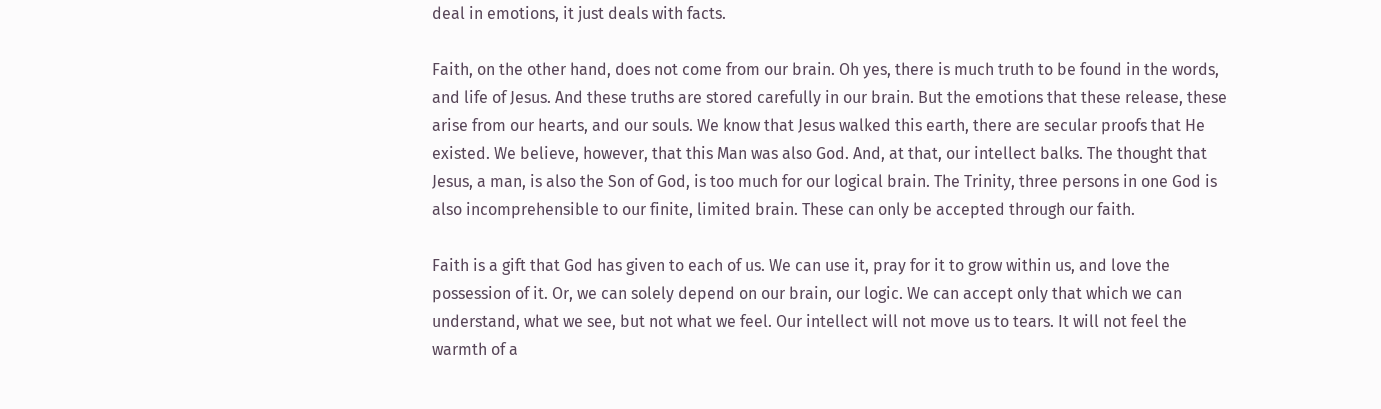deal in emotions, it just deals with facts.

Faith, on the other hand, does not come from our brain. Oh yes, there is much truth to be found in the words, and life of Jesus. And these truths are stored carefully in our brain. But the emotions that these release, these arise from our hearts, and our souls. We know that Jesus walked this earth, there are secular proofs that He existed. We believe, however, that this Man was also God. And, at that, our intellect balks. The thought that Jesus, a man, is also the Son of God, is too much for our logical brain. The Trinity, three persons in one God is also incomprehensible to our finite, limited brain. These can only be accepted through our faith.

Faith is a gift that God has given to each of us. We can use it, pray for it to grow within us, and love the possession of it. Or, we can solely depend on our brain, our logic. We can accept only that which we can understand, what we see, but not what we feel. Our intellect will not move us to tears. It will not feel the warmth of a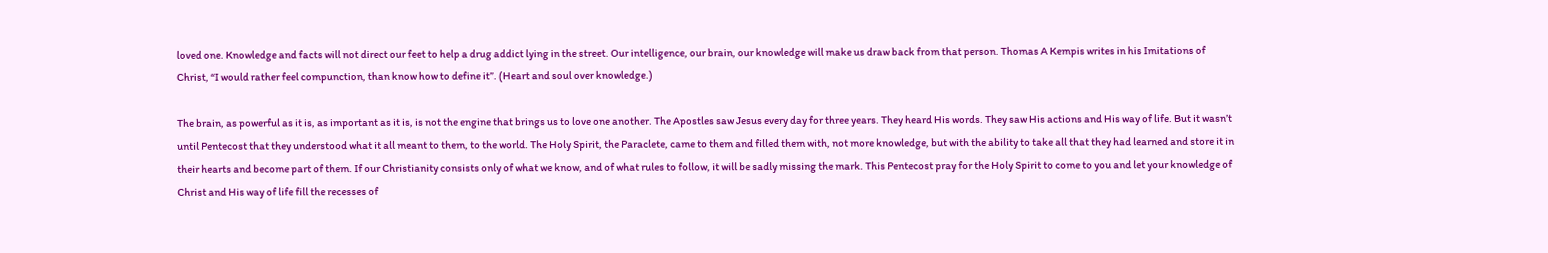loved one. Knowledge and facts will not direct our feet to help a drug addict lying in the street. Our intelligence, our brain, our knowledge will make us draw back from that person. Thomas A Kempis writes in his Imitations of Christ, “I would rather feel compunction, than know how to define it”. (Heart and soul over knowledge.)

The brain, as powerful as it is, as important as it is, is not the engine that brings us to love one another. The Apostles saw Jesus every day for three years. They heard His words. They saw His actions and His way of life. But it wasn’t until Pentecost that they understood what it all meant to them, to the world. The Holy Spirit, the Paraclete, came to them and filled them with, not more knowledge, but with the ability to take all that they had learned and store it in their hearts and become part of them. If our Christianity consists only of what we know, and of what rules to follow, it will be sadly missing the mark. This Pentecost pray for the Holy Spirit to come to you and let your knowledge of Christ and His way of life fill the recesses of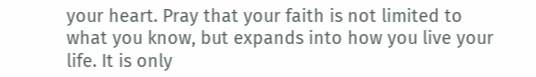your heart. Pray that your faith is not limited to what you know, but expands into how you live your life. It is only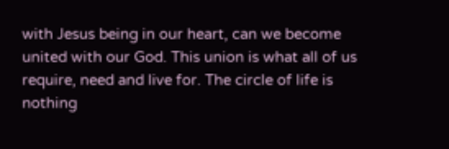with Jesus being in our heart, can we become united with our God. This union is what all of us require, need and live for. The circle of life is nothing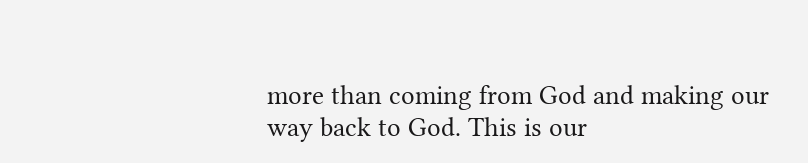more than coming from God and making our way back to God. This is our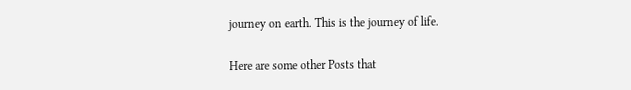journey on earth. This is the journey of life.

Here are some other Posts that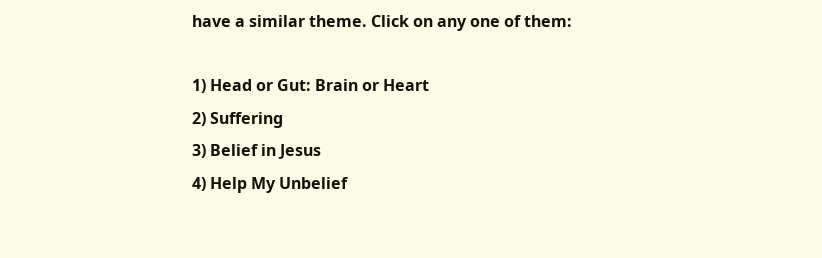have a similar theme. Click on any one of them:

1) Head or Gut: Brain or Heart
2) Suffering
3) Belief in Jesus
4) Help My Unbelief